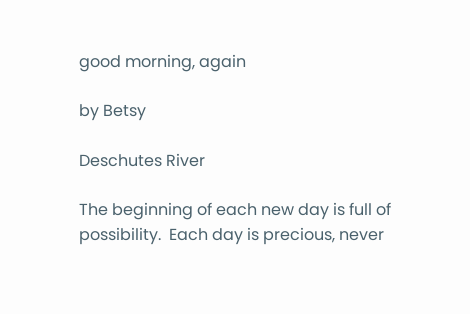good morning, again

by Betsy

Deschutes River

The beginning of each new day is full of possibility.  Each day is precious, never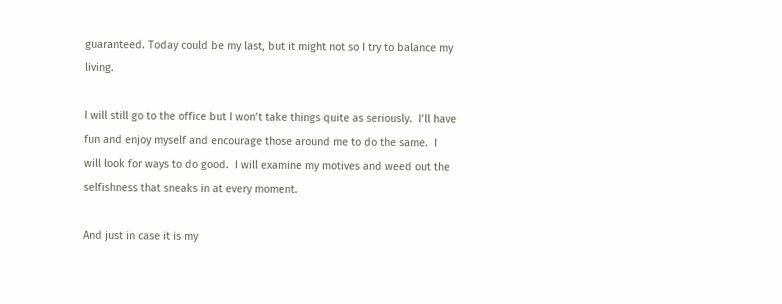guaranteed. Today could be my last, but it might not so I try to balance my living.

I will still go to the office but I won’t take things quite as seriously.  I’ll have fun and enjoy myself and encourage those around me to do the same.  I will look for ways to do good.  I will examine my motives and weed out the selfishness that sneaks in at every moment.

And just in case it is my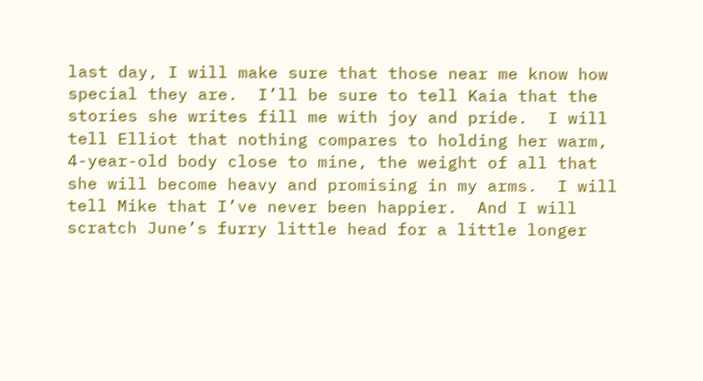last day, I will make sure that those near me know how special they are.  I’ll be sure to tell Kaia that the stories she writes fill me with joy and pride.  I will tell Elliot that nothing compares to holding her warm, 4-year-old body close to mine, the weight of all that she will become heavy and promising in my arms.  I will tell Mike that I’ve never been happier.  And I will scratch June’s furry little head for a little longer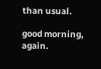than usual.

good morning, again.